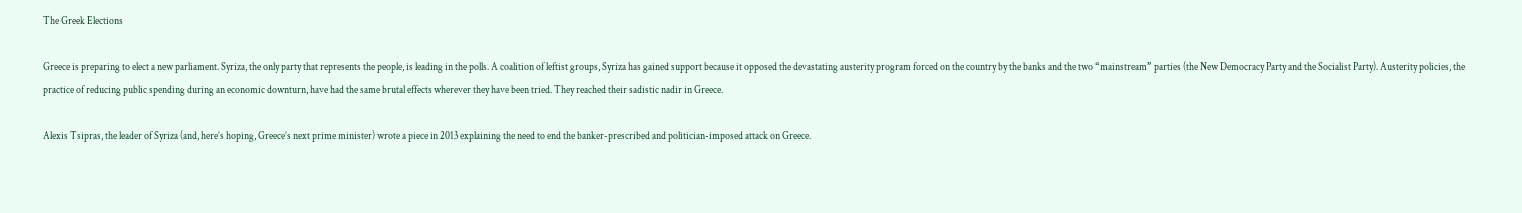The Greek Elections

Greece is preparing to elect a new parliament. Syriza, the only party that represents the people, is leading in the polls. A coalition of leftist groups, Syriza has gained support because it opposed the devastating austerity program forced on the country by the banks and the two “mainstream” parties (the New Democracy Party and the Socialist Party). Austerity policies, the practice of reducing public spending during an economic downturn, have had the same brutal effects wherever they have been tried. They reached their sadistic nadir in Greece.

Alexis Tsipras, the leader of Syriza (and, here’s hoping, Greece’s next prime minister) wrote a piece in 2013 explaining the need to end the banker-prescribed and politician-imposed attack on Greece.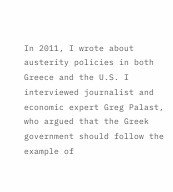In 2011, I wrote about austerity policies in both Greece and the U.S. I interviewed journalist and economic expert Greg Palast, who argued that the Greek government should follow the example of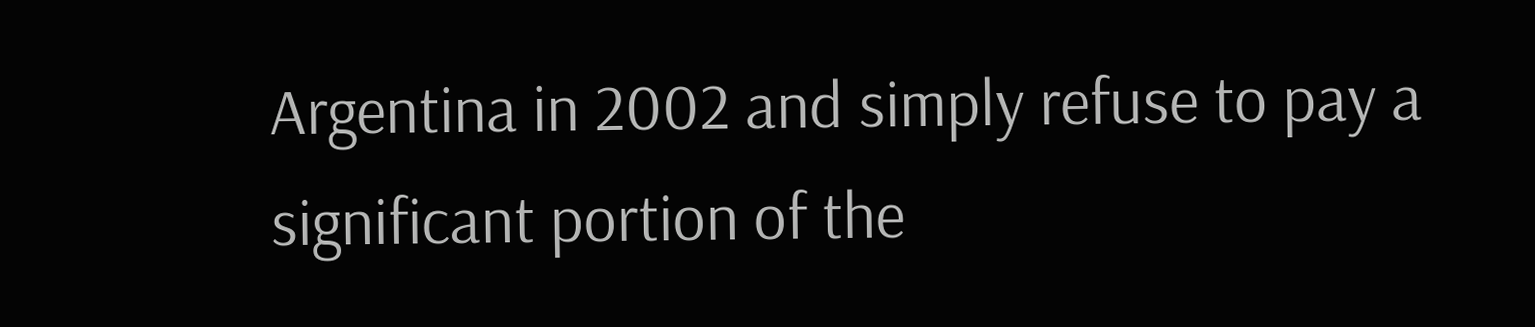Argentina in 2002 and simply refuse to pay a significant portion of the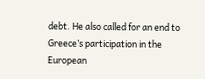debt. He also called for an end to Greece’s participation in the European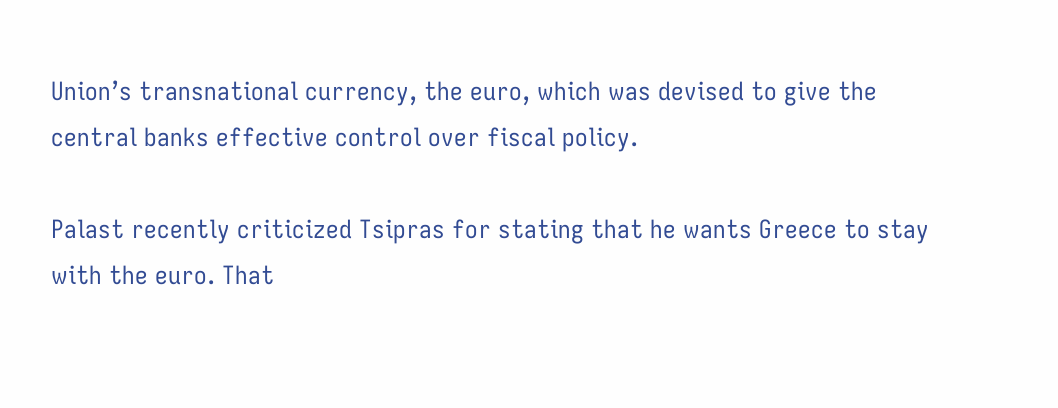Union’s transnational currency, the euro, which was devised to give the central banks effective control over fiscal policy.

Palast recently criticized Tsipras for stating that he wants Greece to stay with the euro. That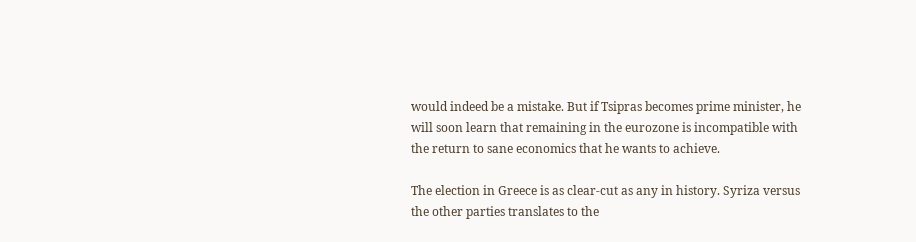would indeed be a mistake. But if Tsipras becomes prime minister, he will soon learn that remaining in the eurozone is incompatible with the return to sane economics that he wants to achieve.

The election in Greece is as clear-cut as any in history. Syriza versus the other parties translates to the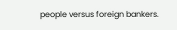people versus foreign bankers.